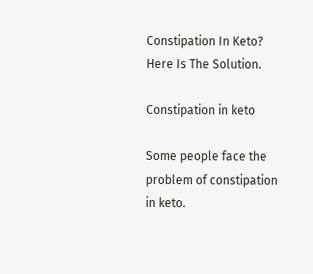Constipation In Keto? Here Is The Solution.

Constipation in keto

Some people face the problem of constipation in keto.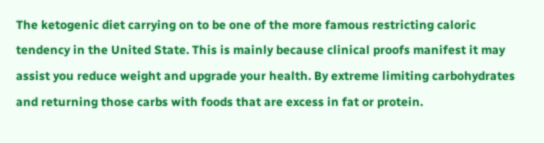The ketogenic diet carrying on to be one of the more famous restricting caloric tendency in the United State. This is mainly because clinical proofs manifest it may assist you reduce weight and upgrade your health. By extreme limiting carbohydrates and returning those carbs with foods that are excess in fat or protein.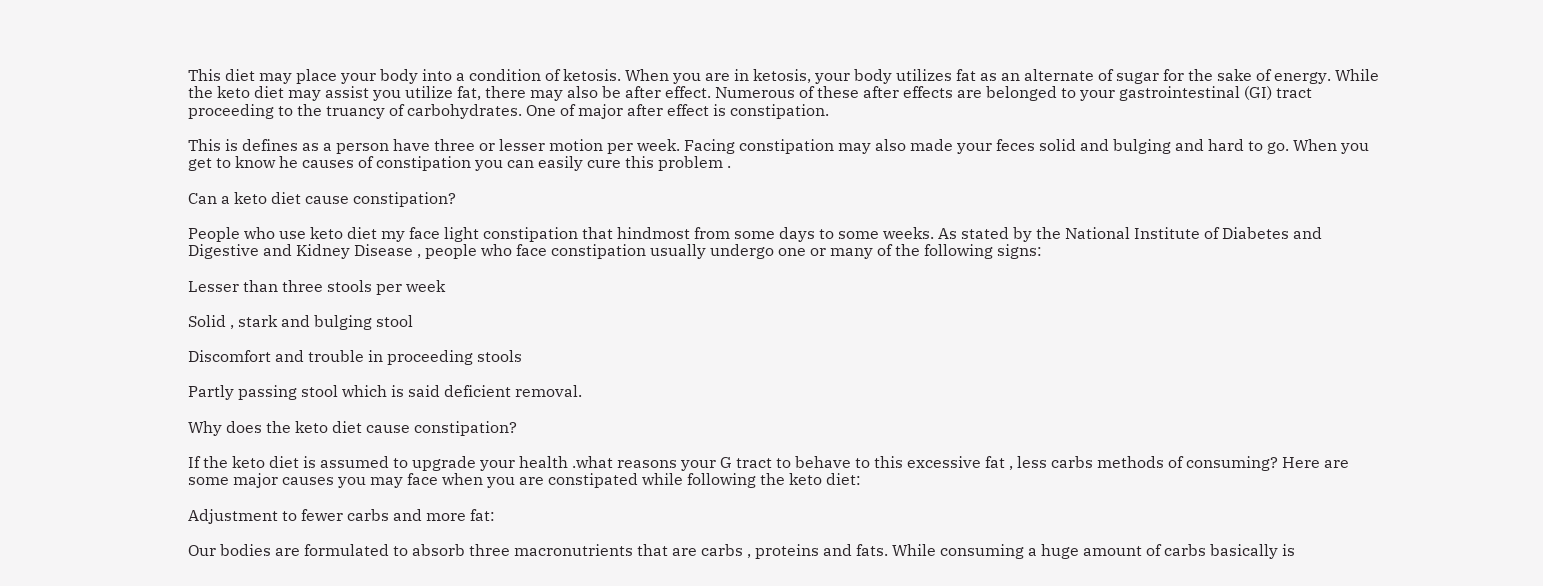This diet may place your body into a condition of ketosis. When you are in ketosis, your body utilizes fat as an alternate of sugar for the sake of energy. While the keto diet may assist you utilize fat, there may also be after effect. Numerous of these after effects are belonged to your gastrointestinal (GI) tract proceeding to the truancy of carbohydrates. One of major after effect is constipation.

This is defines as a person have three or lesser motion per week. Facing constipation may also made your feces solid and bulging and hard to go. When you get to know he causes of constipation you can easily cure this problem .

Can a keto diet cause constipation?

People who use keto diet my face light constipation that hindmost from some days to some weeks. As stated by the National Institute of Diabetes and Digestive and Kidney Disease , people who face constipation usually undergo one or many of the following signs:

Lesser than three stools per week

Solid , stark and bulging stool

Discomfort and trouble in proceeding stools

Partly passing stool which is said deficient removal.

Why does the keto diet cause constipation?

If the keto diet is assumed to upgrade your health .what reasons your G tract to behave to this excessive fat , less carbs methods of consuming? Here are some major causes you may face when you are constipated while following the keto diet:

Adjustment to fewer carbs and more fat:

Our bodies are formulated to absorb three macronutrients that are carbs , proteins and fats. While consuming a huge amount of carbs basically is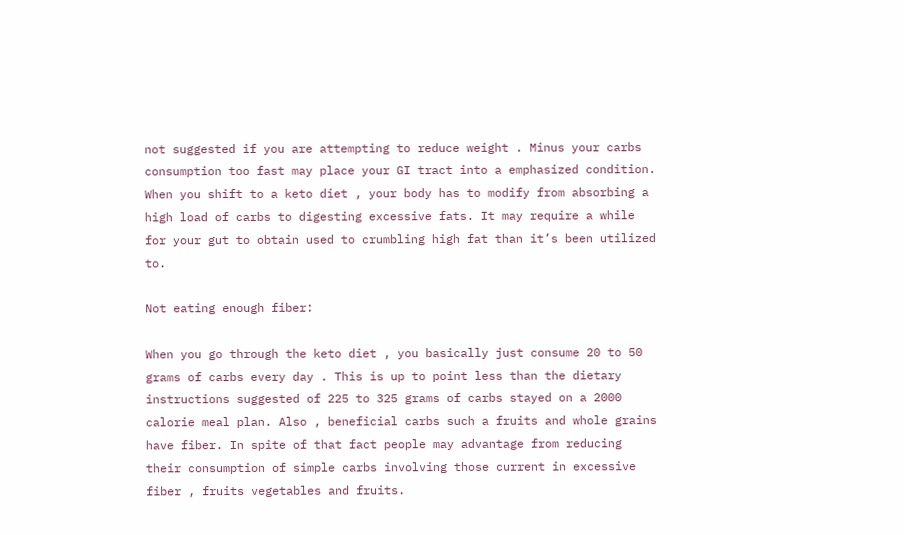not suggested if you are attempting to reduce weight . Minus your carbs consumption too fast may place your GI tract into a emphasized condition. When you shift to a keto diet , your body has to modify from absorbing a high load of carbs to digesting excessive fats. It may require a while for your gut to obtain used to crumbling high fat than it’s been utilized to.

Not eating enough fiber:

When you go through the keto diet , you basically just consume 20 to 50 grams of carbs every day . This is up to point less than the dietary instructions suggested of 225 to 325 grams of carbs stayed on a 2000 calorie meal plan. Also , beneficial carbs such a fruits and whole grains have fiber. In spite of that fact people may advantage from reducing their consumption of simple carbs involving those current in excessive fiber , fruits vegetables and fruits.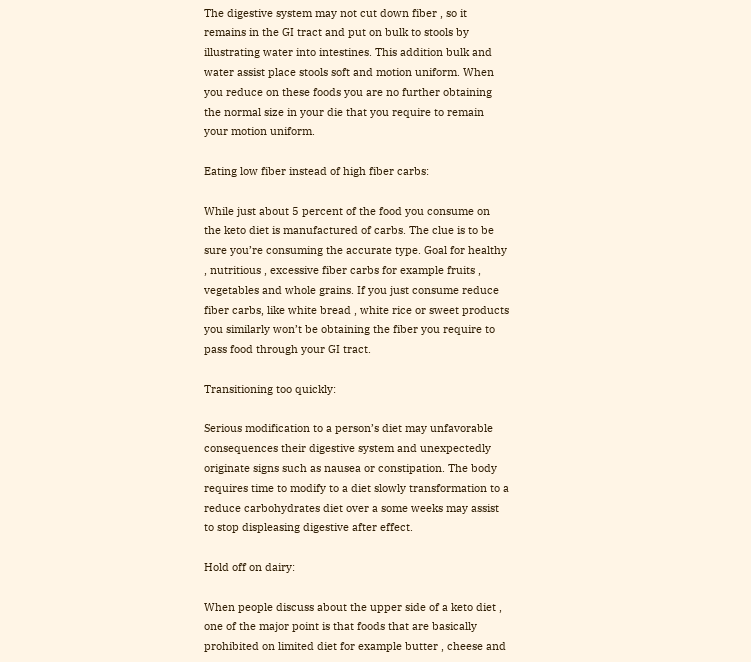The digestive system may not cut down fiber , so it remains in the GI tract and put on bulk to stools by illustrating water into intestines. This addition bulk and water assist place stools soft and motion uniform. When you reduce on these foods you are no further obtaining the normal size in your die that you require to remain your motion uniform.

Eating low fiber instead of high fiber carbs:

While just about 5 percent of the food you consume on the keto diet is manufactured of carbs. The clue is to be sure you’re consuming the accurate type. Goal for healthy , nutritious , excessive fiber carbs for example fruits , vegetables and whole grains. If you just consume reduce fiber carbs, like white bread , white rice or sweet products you similarly won’t be obtaining the fiber you require to pass food through your GI tract.

Transitioning too quickly:

Serious modification to a person’s diet may unfavorable consequences their digestive system and unexpectedly originate signs such as nausea or constipation. The body requires time to modify to a diet slowly transformation to a reduce carbohydrates diet over a some weeks may assist to stop displeasing digestive after effect.

Hold off on dairy:

When people discuss about the upper side of a keto diet , one of the major point is that foods that are basically prohibited on limited diet for example butter , cheese and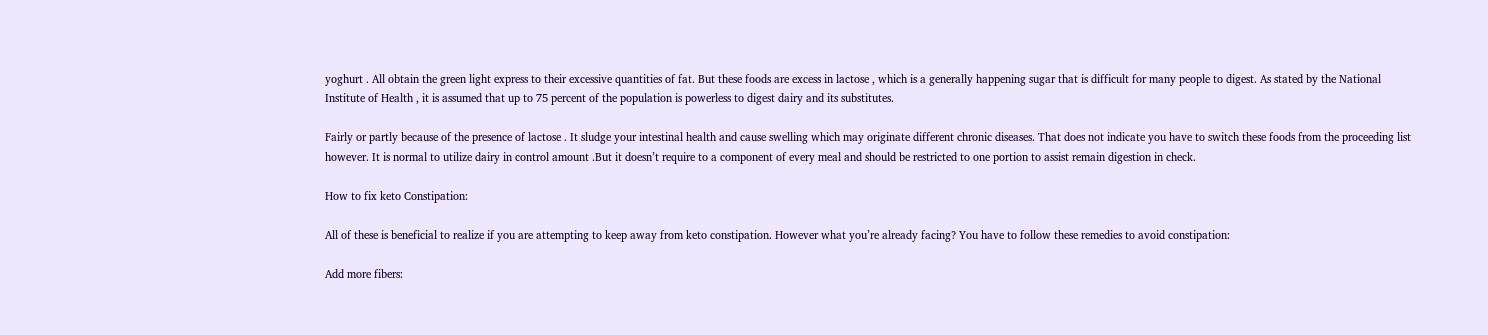yoghurt . All obtain the green light express to their excessive quantities of fat. But these foods are excess in lactose , which is a generally happening sugar that is difficult for many people to digest. As stated by the National Institute of Health , it is assumed that up to 75 percent of the population is powerless to digest dairy and its substitutes.

Fairly or partly because of the presence of lactose . It sludge your intestinal health and cause swelling which may originate different chronic diseases. That does not indicate you have to switch these foods from the proceeding list however. It is normal to utilize dairy in control amount .But it doesn’t require to a component of every meal and should be restricted to one portion to assist remain digestion in check.

How to fix keto Constipation:

All of these is beneficial to realize if you are attempting to keep away from keto constipation. However what you’re already facing? You have to follow these remedies to avoid constipation:

Add more fibers: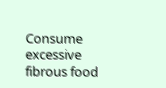Consume excessive fibrous food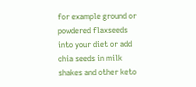for example ground or powdered flaxseeds into your diet or add chia seeds in milk shakes and other keto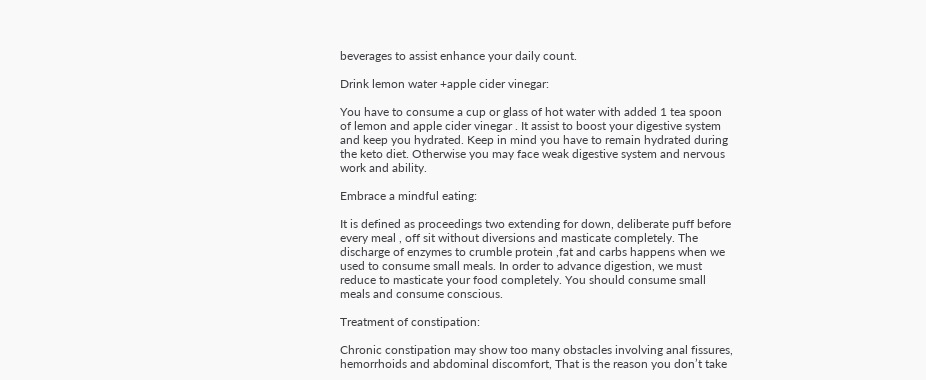beverages to assist enhance your daily count.

Drink lemon water +apple cider vinegar:

You have to consume a cup or glass of hot water with added 1 tea spoon of lemon and apple cider vinegar . It assist to boost your digestive system and keep you hydrated. Keep in mind you have to remain hydrated during the keto diet. Otherwise you may face weak digestive system and nervous work and ability.

Embrace a mindful eating:

It is defined as proceedings two extending for down, deliberate puff before every meal , off sit without diversions and masticate completely. The discharge of enzymes to crumble protein ,fat and carbs happens when we used to consume small meals. In order to advance digestion, we must reduce to masticate your food completely. You should consume small meals and consume conscious.

Treatment of constipation:

Chronic constipation may show too many obstacles involving anal fissures, hemorrhoids and abdominal discomfort, That is the reason you don’t take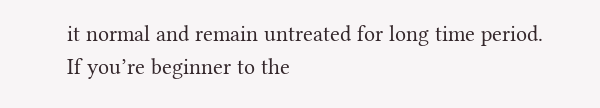it normal and remain untreated for long time period. If you’re beginner to the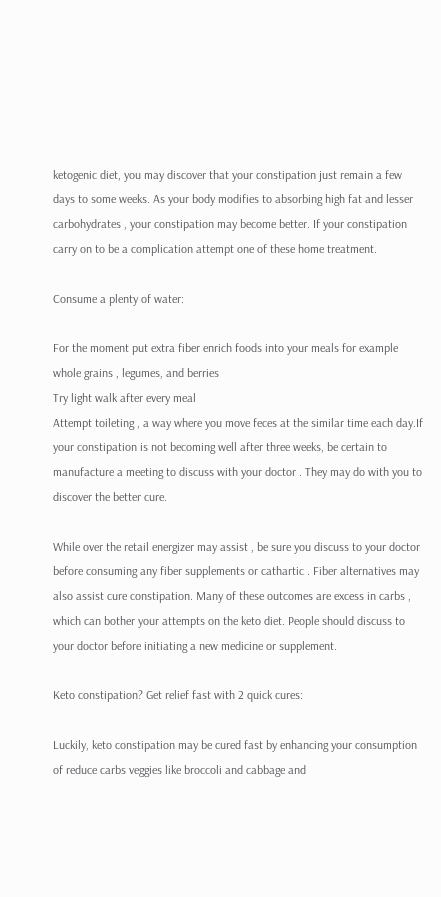ketogenic diet, you may discover that your constipation just remain a few days to some weeks. As your body modifies to absorbing high fat and lesser carbohydrates , your constipation may become better. If your constipation carry on to be a complication attempt one of these home treatment.

Consume a plenty of water:

For the moment put extra fiber enrich foods into your meals for example whole grains , legumes, and berries
Try light walk after every meal
Attempt toileting , a way where you move feces at the similar time each day.If your constipation is not becoming well after three weeks, be certain to manufacture a meeting to discuss with your doctor . They may do with you to discover the better cure.

While over the retail energizer may assist , be sure you discuss to your doctor before consuming any fiber supplements or cathartic . Fiber alternatives may also assist cure constipation. Many of these outcomes are excess in carbs , which can bother your attempts on the keto diet. People should discuss to your doctor before initiating a new medicine or supplement.

Keto constipation? Get relief fast with 2 quick cures:

Luckily, keto constipation may be cured fast by enhancing your consumption of reduce carbs veggies like broccoli and cabbage and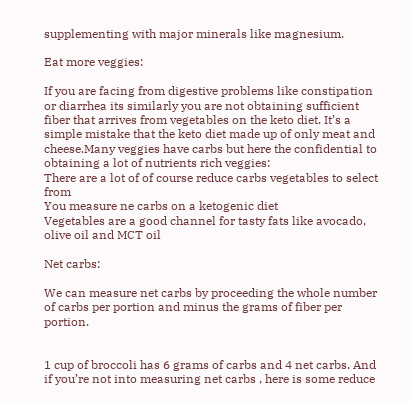supplementing with major minerals like magnesium.

Eat more veggies:

If you are facing from digestive problems like constipation or diarrhea its similarly you are not obtaining sufficient fiber that arrives from vegetables on the keto diet. It’s a simple mistake that the keto diet made up of only meat and cheese.Many veggies have carbs but here the confidential to obtaining a lot of nutrients rich veggies:
There are a lot of of course reduce carbs vegetables to select from
You measure ne carbs on a ketogenic diet
Vegetables are a good channel for tasty fats like avocado, olive oil and MCT oil

Net carbs:

We can measure net carbs by proceeding the whole number of carbs per portion and minus the grams of fiber per portion.


1 cup of broccoli has 6 grams of carbs and 4 net carbs. And if you’re not into measuring net carbs , here is some reduce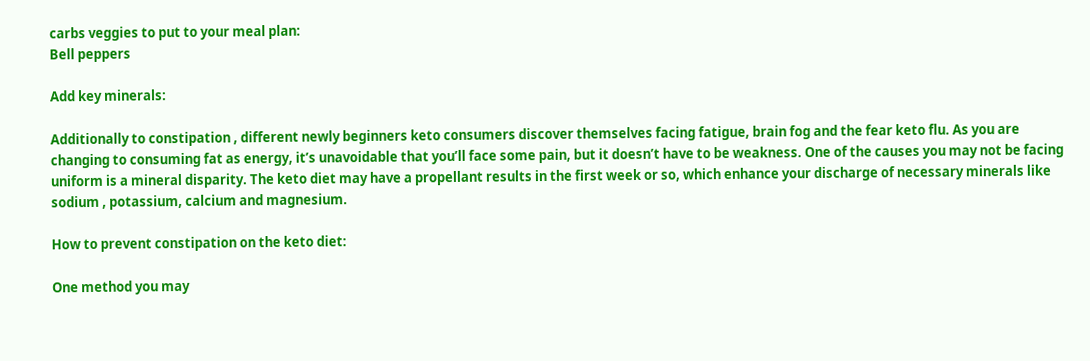carbs veggies to put to your meal plan:
Bell peppers

Add key minerals:

Additionally to constipation , different newly beginners keto consumers discover themselves facing fatigue, brain fog and the fear keto flu. As you are changing to consuming fat as energy, it’s unavoidable that you’ll face some pain, but it doesn’t have to be weakness. One of the causes you may not be facing uniform is a mineral disparity. The keto diet may have a propellant results in the first week or so, which enhance your discharge of necessary minerals like sodium , potassium, calcium and magnesium.

How to prevent constipation on the keto diet:

One method you may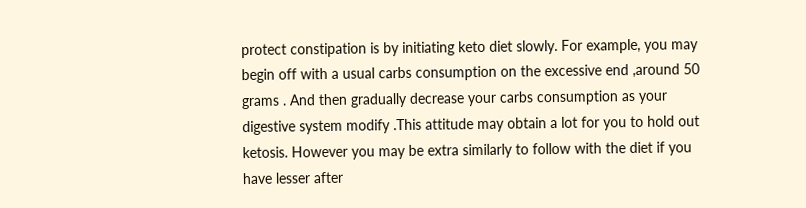protect constipation is by initiating keto diet slowly. For example, you may begin off with a usual carbs consumption on the excessive end ,around 50 grams . And then gradually decrease your carbs consumption as your digestive system modify .This attitude may obtain a lot for you to hold out ketosis. However you may be extra similarly to follow with the diet if you have lesser after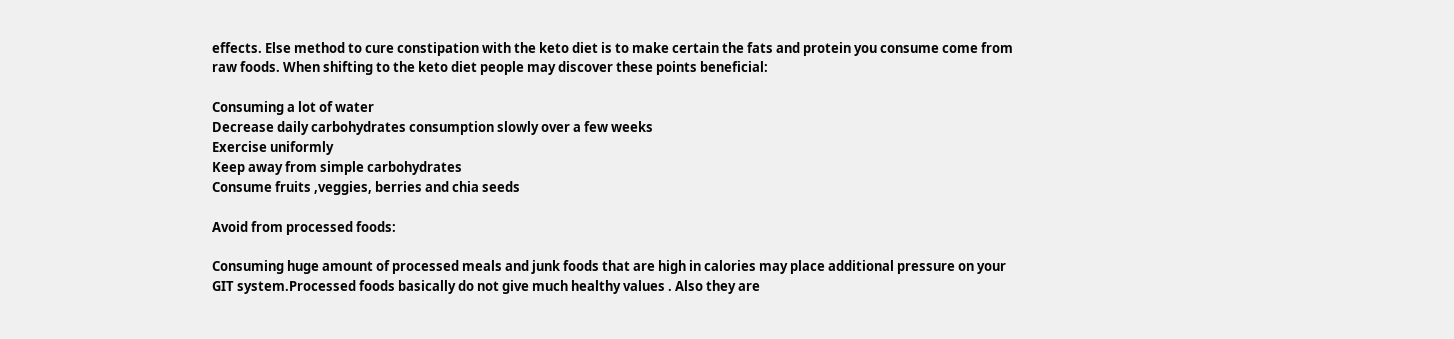effects. Else method to cure constipation with the keto diet is to make certain the fats and protein you consume come from raw foods. When shifting to the keto diet people may discover these points beneficial:

Consuming a lot of water
Decrease daily carbohydrates consumption slowly over a few weeks
Exercise uniformly
Keep away from simple carbohydrates
Consume fruits ,veggies, berries and chia seeds

Avoid from processed foods:

Consuming huge amount of processed meals and junk foods that are high in calories may place additional pressure on your GIT system.Processed foods basically do not give much healthy values . Also they are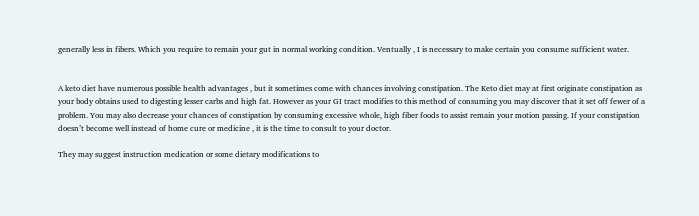generally less in fibers. Which you require to remain your gut in normal working condition. Ventually , I is necessary to make certain you consume sufficient water.


A keto diet have numerous possible health advantages , but it sometimes come with chances involving constipation. The Keto diet may at first originate constipation as your body obtains used to digesting lesser carbs and high fat. However as your GI tract modifies to this method of consuming you may discover that it set off fewer of a problem. You may also decrease your chances of constipation by consuming excessive whole, high fiber foods to assist remain your motion passing. If your constipation doesn’t become well instead of home cure or medicine , it is the time to consult to your doctor.

They may suggest instruction medication or some dietary modifications to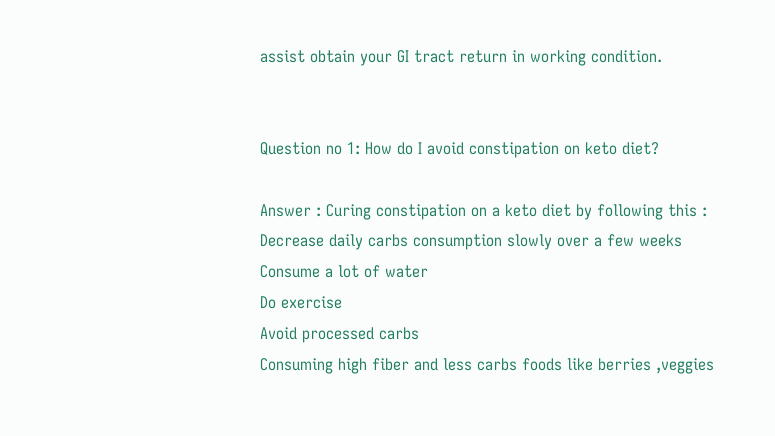assist obtain your GI tract return in working condition.


Question no 1: How do I avoid constipation on keto diet?

Answer : Curing constipation on a keto diet by following this :
Decrease daily carbs consumption slowly over a few weeks
Consume a lot of water
Do exercise
Avoid processed carbs
Consuming high fiber and less carbs foods like berries ,veggies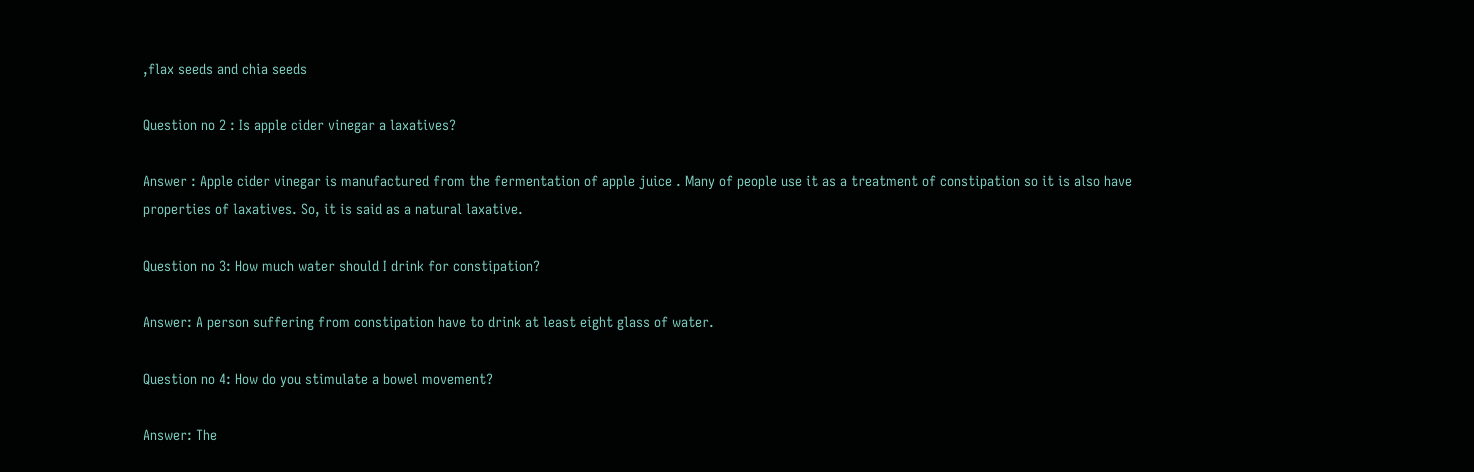,flax seeds and chia seeds

Question no 2 : Is apple cider vinegar a laxatives?

Answer : Apple cider vinegar is manufactured from the fermentation of apple juice . Many of people use it as a treatment of constipation so it is also have properties of laxatives. So, it is said as a natural laxative.

Question no 3: How much water should I drink for constipation?

Answer: A person suffering from constipation have to drink at least eight glass of water.

Question no 4: How do you stimulate a bowel movement?

Answer: The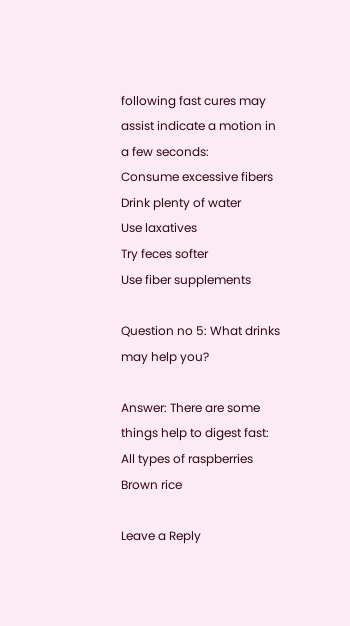following fast cures may assist indicate a motion in a few seconds:
Consume excessive fibers
Drink plenty of water
Use laxatives
Try feces softer
Use fiber supplements

Question no 5: What drinks may help you?

Answer: There are some things help to digest fast:
All types of raspberries
Brown rice

Leave a Reply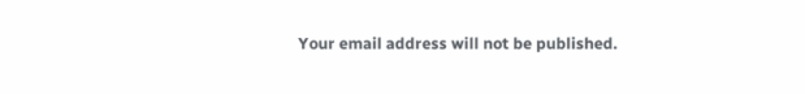Your email address will not be published.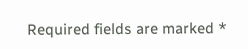Required fields are marked *